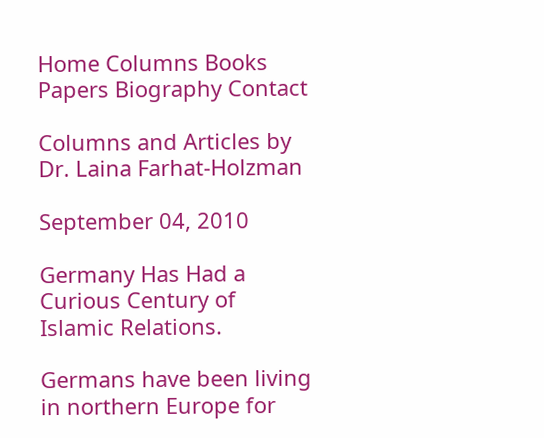Home Columns Books Papers Biography Contact

Columns and Articles by Dr. Laina Farhat-Holzman

September 04, 2010

Germany Has Had a Curious Century of Islamic Relations.

Germans have been living in northern Europe for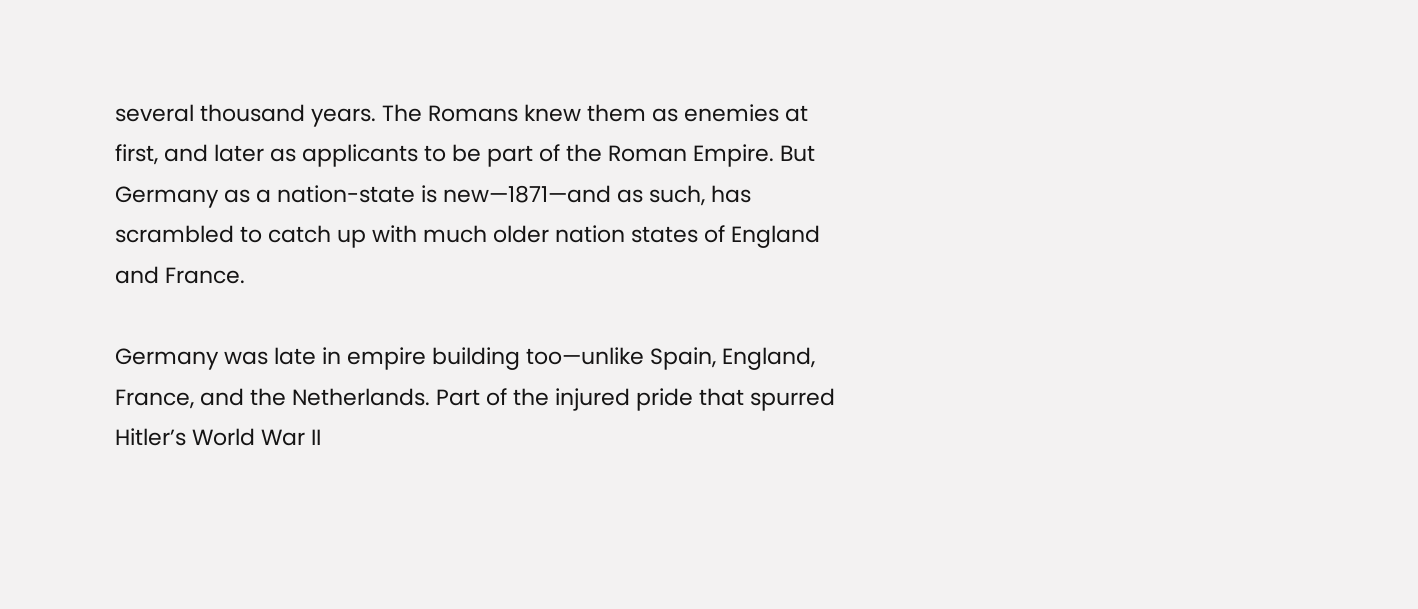several thousand years. The Romans knew them as enemies at first, and later as applicants to be part of the Roman Empire. But Germany as a nation-state is new—1871—and as such, has scrambled to catch up with much older nation states of England and France.

Germany was late in empire building too—unlike Spain, England, France, and the Netherlands. Part of the injured pride that spurred Hitler’s World War II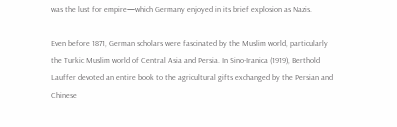was the lust for empire—which Germany enjoyed in its brief explosion as Nazis.

Even before 1871, German scholars were fascinated by the Muslim world, particularly the Turkic Muslim world of Central Asia and Persia. In Sino-Iranica (1919), Berthold Lauffer devoted an entire book to the agricultural gifts exchanged by the Persian and Chinese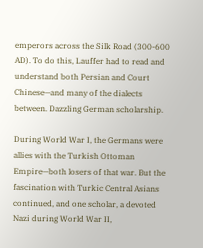emperors across the Silk Road (300-600 AD). To do this, Lauffer had to read and understand both Persian and Court Chinese—and many of the dialects between. Dazzling German scholarship.

During World War I, the Germans were allies with the Turkish Ottoman Empire—both losers of that war. But the fascination with Turkic Central Asians continued, and one scholar, a devoted Nazi during World War II,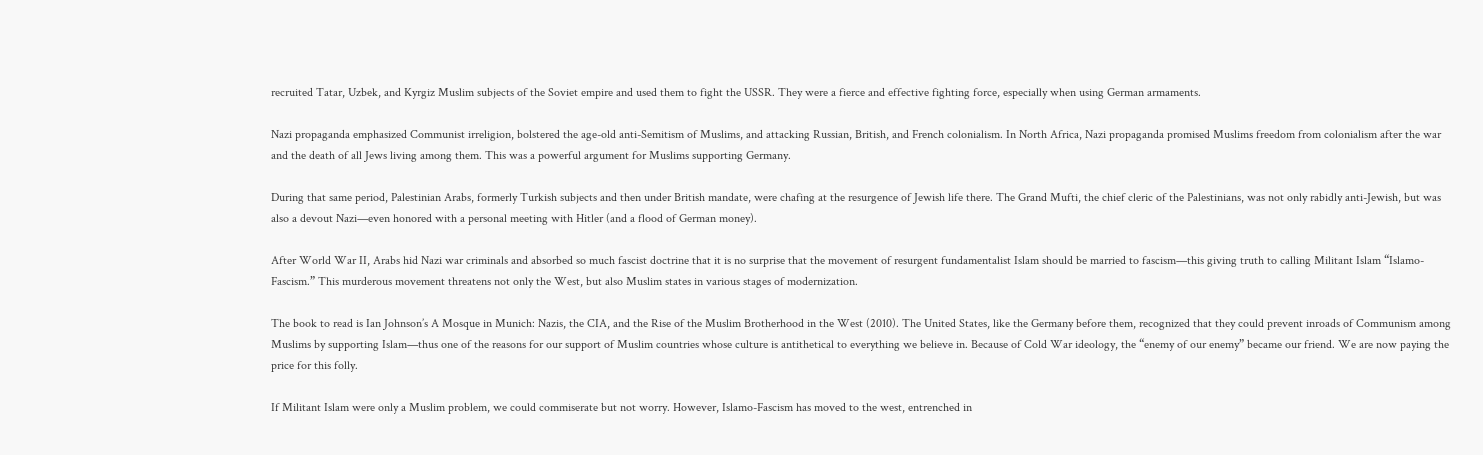recruited Tatar, Uzbek, and Kyrgiz Muslim subjects of the Soviet empire and used them to fight the USSR. They were a fierce and effective fighting force, especially when using German armaments.

Nazi propaganda emphasized Communist irreligion, bolstered the age-old anti-Semitism of Muslims, and attacking Russian, British, and French colonialism. In North Africa, Nazi propaganda promised Muslims freedom from colonialism after the war and the death of all Jews living among them. This was a powerful argument for Muslims supporting Germany.

During that same period, Palestinian Arabs, formerly Turkish subjects and then under British mandate, were chafing at the resurgence of Jewish life there. The Grand Mufti, the chief cleric of the Palestinians, was not only rabidly anti-Jewish, but was also a devout Nazi—even honored with a personal meeting with Hitler (and a flood of German money).

After World War II, Arabs hid Nazi war criminals and absorbed so much fascist doctrine that it is no surprise that the movement of resurgent fundamentalist Islam should be married to fascism—this giving truth to calling Militant Islam “Islamo-Fascism.” This murderous movement threatens not only the West, but also Muslim states in various stages of modernization.

The book to read is Ian Johnson’s A Mosque in Munich: Nazis, the CIA, and the Rise of the Muslim Brotherhood in the West (2010). The United States, like the Germany before them, recognized that they could prevent inroads of Communism among Muslims by supporting Islam—thus one of the reasons for our support of Muslim countries whose culture is antithetical to everything we believe in. Because of Cold War ideology, the “enemy of our enemy” became our friend. We are now paying the price for this folly.

If Militant Islam were only a Muslim problem, we could commiserate but not worry. However, Islamo-Fascism has moved to the west, entrenched in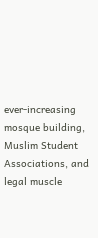ever-increasing mosque building, Muslim Student Associations, and legal muscle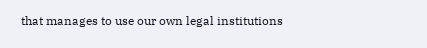that manages to use our own legal institutions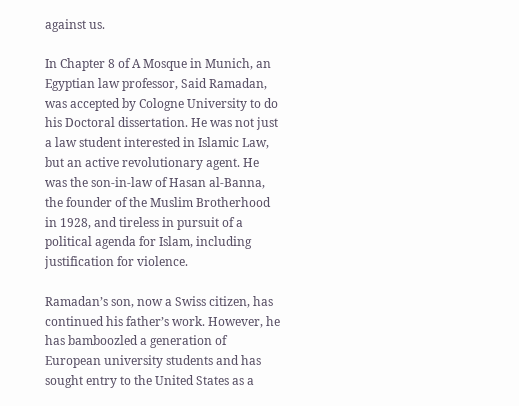against us.

In Chapter 8 of A Mosque in Munich, an Egyptian law professor, Said Ramadan, was accepted by Cologne University to do his Doctoral dissertation. He was not just a law student interested in Islamic Law, but an active revolutionary agent. He was the son-in-law of Hasan al-Banna, the founder of the Muslim Brotherhood in 1928, and tireless in pursuit of a political agenda for Islam, including justification for violence.

Ramadan’s son, now a Swiss citizen, has continued his father’s work. However, he has bamboozled a generation of European university students and has sought entry to the United States as a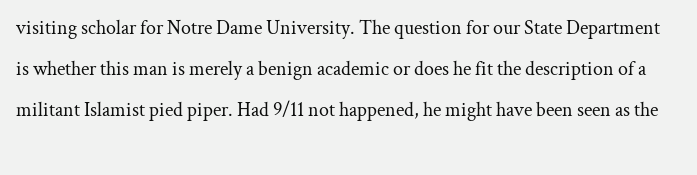visiting scholar for Notre Dame University. The question for our State Department is whether this man is merely a benign academic or does he fit the description of a militant Islamist pied piper. Had 9/11 not happened, he might have been seen as the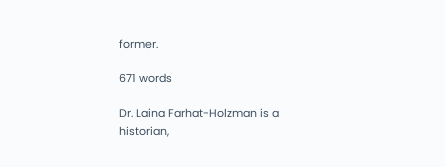former.

671 words

Dr. Laina Farhat-Holzman is a historian,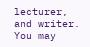lecturer, and writer. You may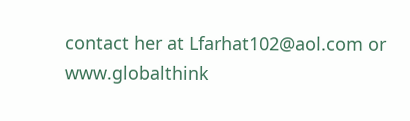contact her at Lfarhat102@aol.com or www.globalthink